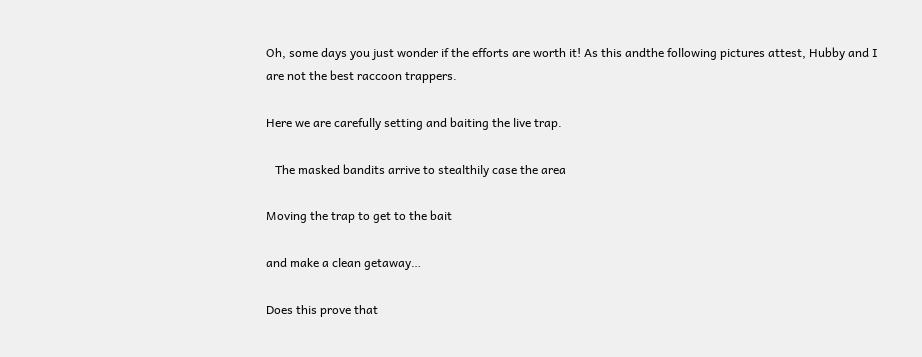Oh, some days you just wonder if the efforts are worth it! As this andthe following pictures attest, Hubby and I are not the best raccoon trappers.

Here we are carefully setting and baiting the live trap.

   The masked bandits arrive to stealthily case the area

Moving the trap to get to the bait

and make a clean getaway…

Does this prove that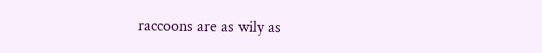raccoons are as wily as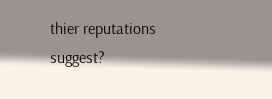thier reputations suggest?